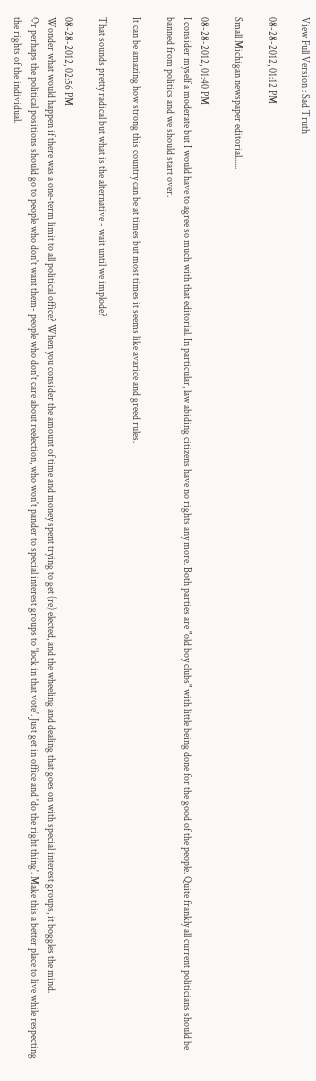View Full Version : Sad Truth

08-28-2012, 01:12 PM

Small Michigan newspaper editorial......

08-28-2012, 01:40 PM
I consider myself a moderate but I would have to agree so much with that editorial. In particular, law abiding citizens have no rights any more. Both parties are "old boy clubs" with little being done for the good of the people. Quite frankly all current politicians should be banned from politics and we should start over.

It can be amazing how strong this country can be at times but most times it seems like avarice and greed rules.

That sounds pretty radical but what is the alternative - wait until we implode?

08-28-2012, 02:56 PM
Wonder what would happen if there was a one-term limit to all political office? When you consider the amount of time and money spent trying to get (re) elected, and the wheeling and dealing that goes on with special interest groups, it boggles the mind.
Or perhaps the political positions should go to people who don't want them- people who don't care about reelection, who won't pander to special interest groups to 'lock in that vote'. Just get in office and 'do the right thing'. Make this a better place to live while respecting the rights of the individual.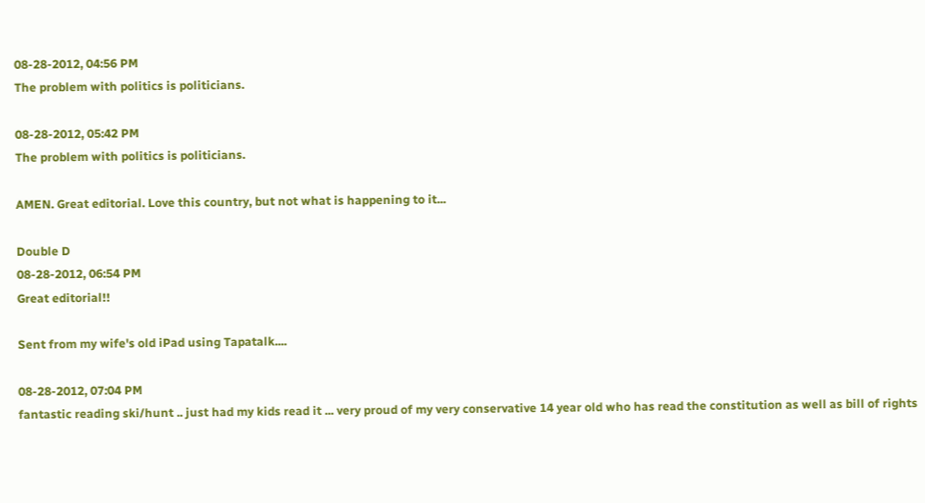08-28-2012, 04:56 PM
The problem with politics is politicians.

08-28-2012, 05:42 PM
The problem with politics is politicians.

AMEN. Great editorial. Love this country, but not what is happening to it...

Double D
08-28-2012, 06:54 PM
Great editorial!!

Sent from my wife's old iPad using Tapatalk....

08-28-2012, 07:04 PM
fantastic reading ski/hunt .. just had my kids read it ... very proud of my very conservative 14 year old who has read the constitution as well as bill of rights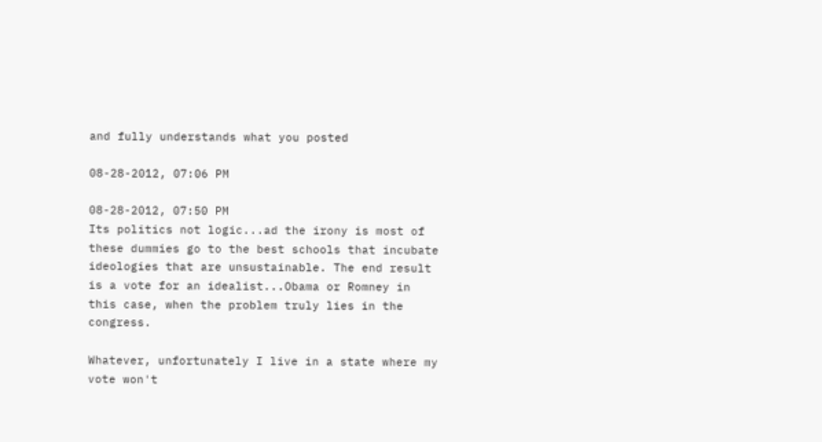and fully understands what you posted

08-28-2012, 07:06 PM

08-28-2012, 07:50 PM
Its politics not logic...ad the irony is most of these dummies go to the best schools that incubate ideologies that are unsustainable. The end result is a vote for an idealist...Obama or Romney in this case, when the problem truly lies in the congress.

Whatever, unfortunately I live in a state where my vote won't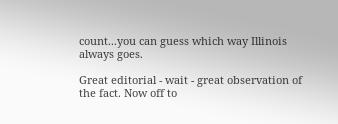count...you can guess which way Illinois always goes.

Great editorial - wait - great observation of the fact. Now off to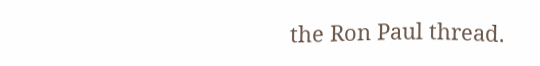the Ron Paul thread.